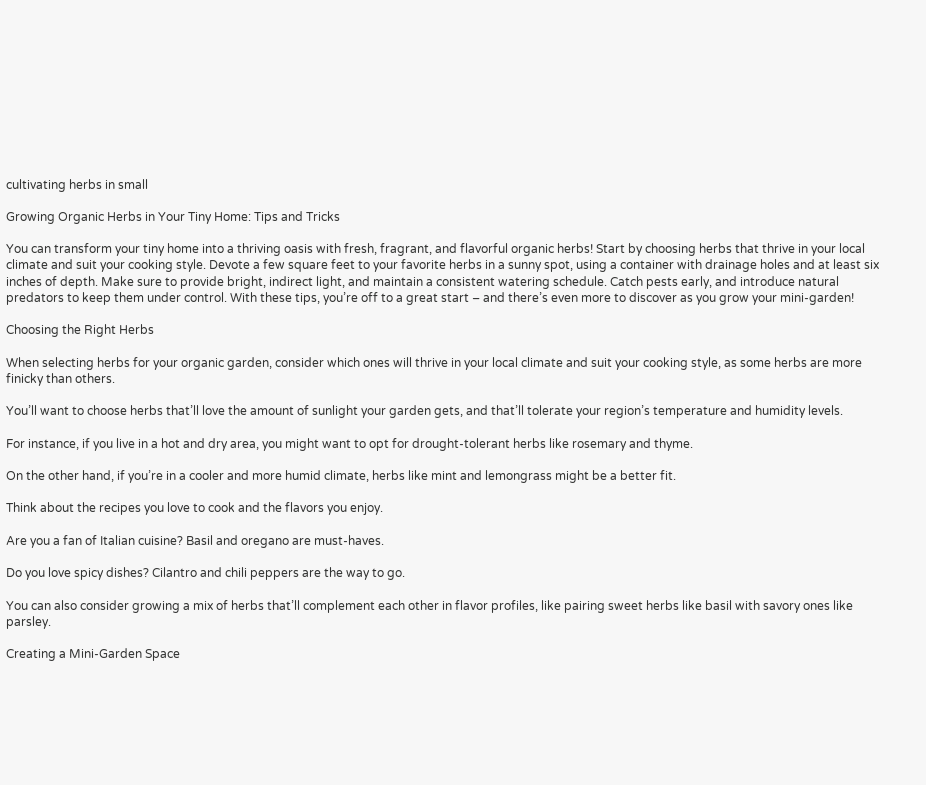cultivating herbs in small

Growing Organic Herbs in Your Tiny Home: Tips and Tricks

You can transform your tiny home into a thriving oasis with fresh, fragrant, and flavorful organic herbs! Start by choosing herbs that thrive in your local climate and suit your cooking style. Devote a few square feet to your favorite herbs in a sunny spot, using a container with drainage holes and at least six inches of depth. Make sure to provide bright, indirect light, and maintain a consistent watering schedule. Catch pests early, and introduce natural predators to keep them under control. With these tips, you’re off to a great start – and there’s even more to discover as you grow your mini-garden!

Choosing the Right Herbs

When selecting herbs for your organic garden, consider which ones will thrive in your local climate and suit your cooking style, as some herbs are more finicky than others.

You’ll want to choose herbs that’ll love the amount of sunlight your garden gets, and that’ll tolerate your region’s temperature and humidity levels.

For instance, if you live in a hot and dry area, you might want to opt for drought-tolerant herbs like rosemary and thyme.

On the other hand, if you’re in a cooler and more humid climate, herbs like mint and lemongrass might be a better fit.

Think about the recipes you love to cook and the flavors you enjoy.

Are you a fan of Italian cuisine? Basil and oregano are must-haves.

Do you love spicy dishes? Cilantro and chili peppers are the way to go.

You can also consider growing a mix of herbs that’ll complement each other in flavor profiles, like pairing sweet herbs like basil with savory ones like parsley.

Creating a Mini-Garden Space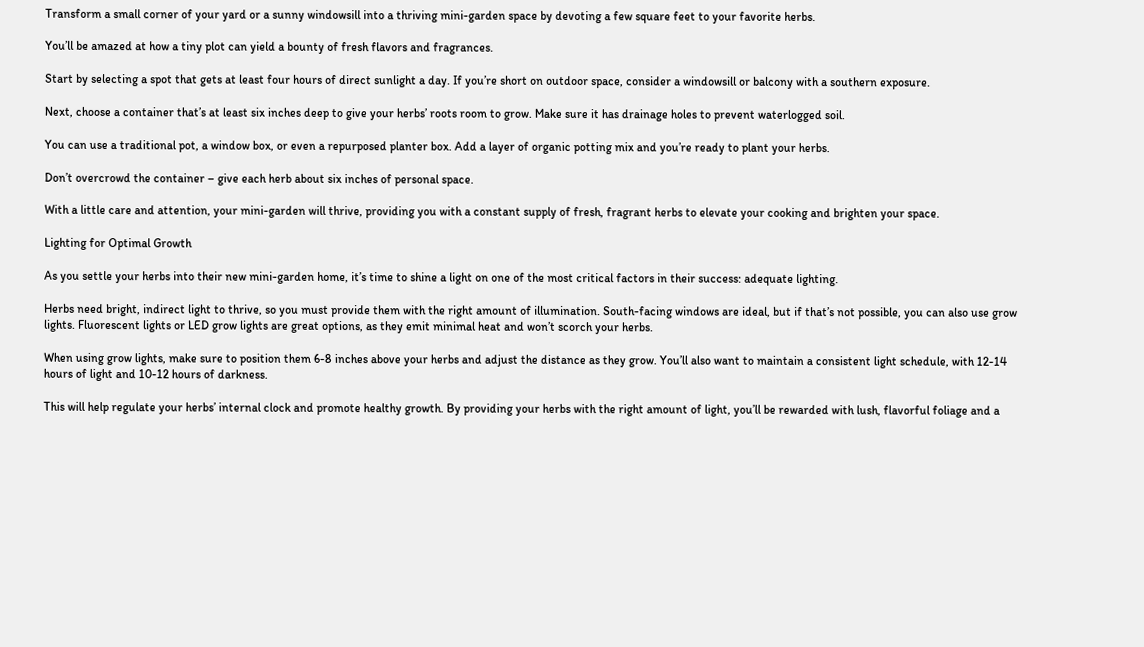Transform a small corner of your yard or a sunny windowsill into a thriving mini-garden space by devoting a few square feet to your favorite herbs.

You’ll be amazed at how a tiny plot can yield a bounty of fresh flavors and fragrances.

Start by selecting a spot that gets at least four hours of direct sunlight a day. If you’re short on outdoor space, consider a windowsill or balcony with a southern exposure.

Next, choose a container that’s at least six inches deep to give your herbs’ roots room to grow. Make sure it has drainage holes to prevent waterlogged soil.

You can use a traditional pot, a window box, or even a repurposed planter box. Add a layer of organic potting mix and you’re ready to plant your herbs.

Don’t overcrowd the container – give each herb about six inches of personal space.

With a little care and attention, your mini-garden will thrive, providing you with a constant supply of fresh, fragrant herbs to elevate your cooking and brighten your space.

Lighting for Optimal Growth

As you settle your herbs into their new mini-garden home, it’s time to shine a light on one of the most critical factors in their success: adequate lighting.

Herbs need bright, indirect light to thrive, so you must provide them with the right amount of illumination. South-facing windows are ideal, but if that’s not possible, you can also use grow lights. Fluorescent lights or LED grow lights are great options, as they emit minimal heat and won’t scorch your herbs.

When using grow lights, make sure to position them 6-8 inches above your herbs and adjust the distance as they grow. You’ll also want to maintain a consistent light schedule, with 12-14 hours of light and 10-12 hours of darkness.

This will help regulate your herbs’ internal clock and promote healthy growth. By providing your herbs with the right amount of light, you’ll be rewarded with lush, flavorful foliage and a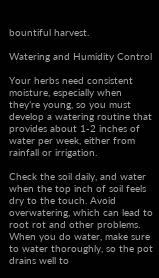bountiful harvest.

Watering and Humidity Control

Your herbs need consistent moisture, especially when they’re young, so you must develop a watering routine that provides about 1-2 inches of water per week, either from rainfall or irrigation.

Check the soil daily, and water when the top inch of soil feels dry to the touch. Avoid overwatering, which can lead to root rot and other problems. When you do water, make sure to water thoroughly, so the pot drains well to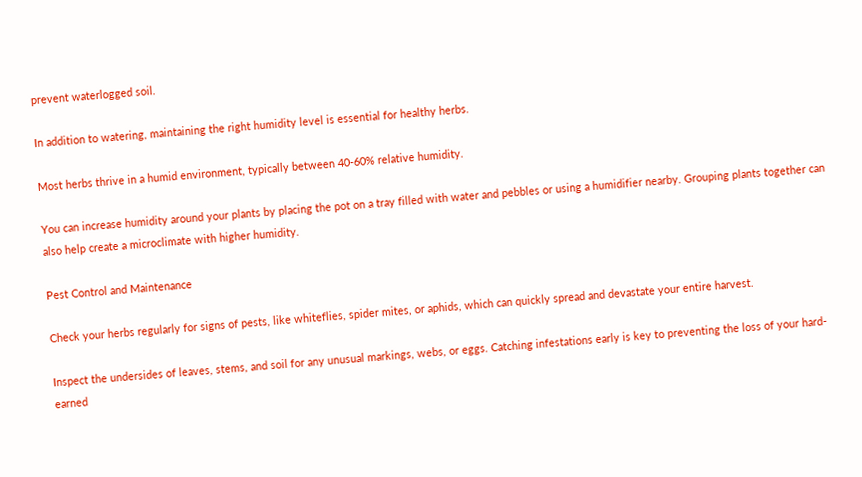prevent waterlogged soil.

In addition to watering, maintaining the right humidity level is essential for healthy herbs.

Most herbs thrive in a humid environment, typically between 40-60% relative humidity.

You can increase humidity around your plants by placing the pot on a tray filled with water and pebbles or using a humidifier nearby. Grouping plants together can also help create a microclimate with higher humidity.

Pest Control and Maintenance

Check your herbs regularly for signs of pests, like whiteflies, spider mites, or aphids, which can quickly spread and devastate your entire harvest.

Inspect the undersides of leaves, stems, and soil for any unusual markings, webs, or eggs. Catching infestations early is key to preventing the loss of your hard-earned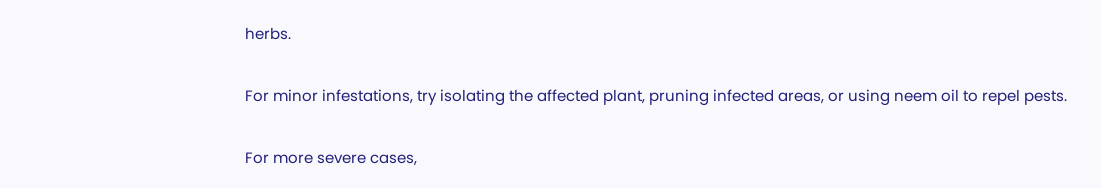herbs.

For minor infestations, try isolating the affected plant, pruning infected areas, or using neem oil to repel pests.

For more severe cases,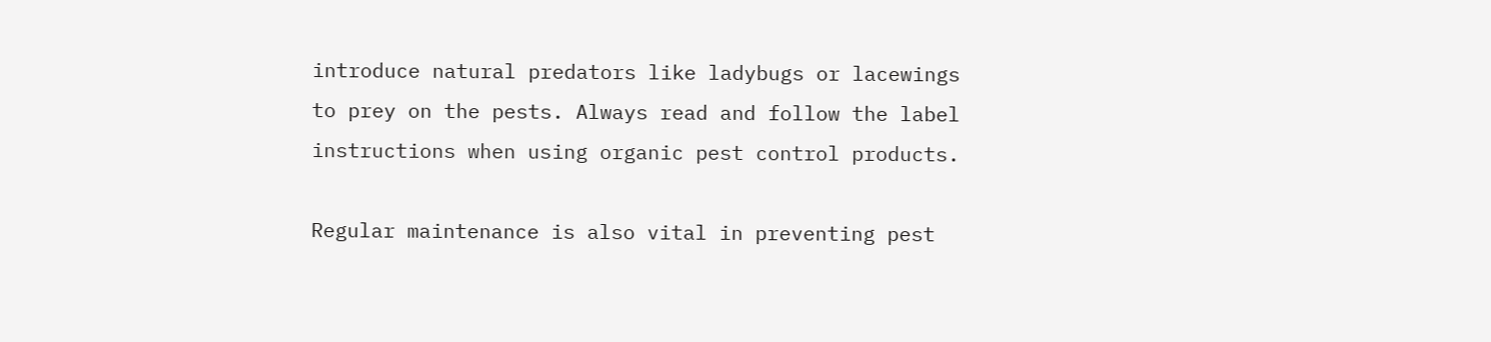introduce natural predators like ladybugs or lacewings to prey on the pests. Always read and follow the label instructions when using organic pest control products.

Regular maintenance is also vital in preventing pest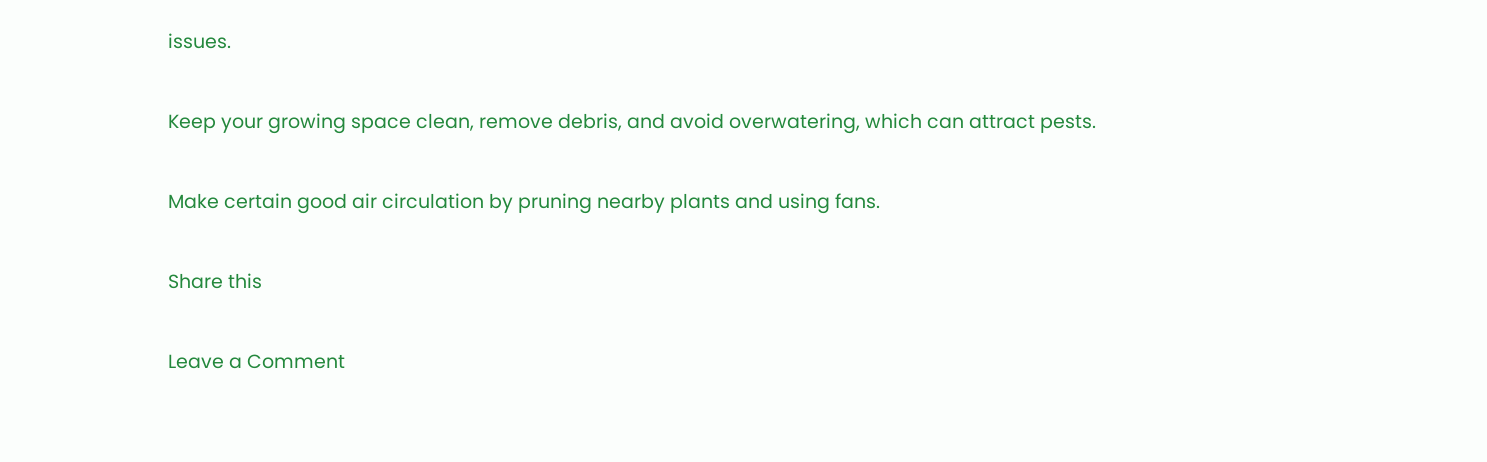issues.

Keep your growing space clean, remove debris, and avoid overwatering, which can attract pests.

Make certain good air circulation by pruning nearby plants and using fans.

Share this

Leave a Comment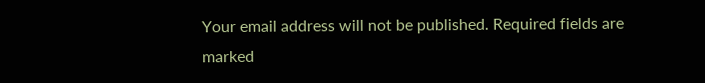Your email address will not be published. Required fields are marked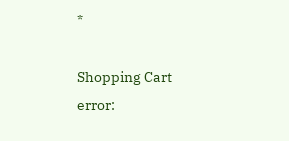*

Shopping Cart
error: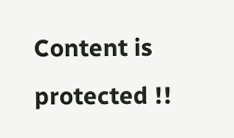Content is protected !!